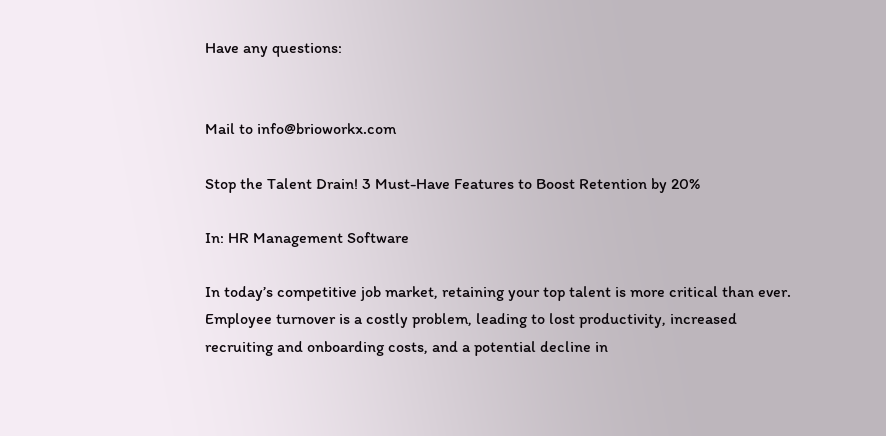Have any questions:


Mail to info@brioworkx.com

Stop the Talent Drain! 3 Must-Have Features to Boost Retention by 20%

In: HR Management Software

In today’s competitive job market, retaining your top talent is more critical than ever. Employee turnover is a costly problem, leading to lost productivity, increased recruiting and onboarding costs, and a potential decline in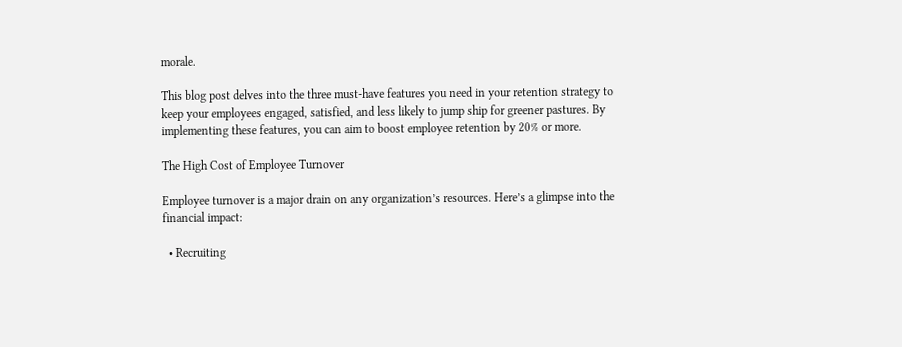morale.

This blog post delves into the three must-have features you need in your retention strategy to keep your employees engaged, satisfied, and less likely to jump ship for greener pastures. By implementing these features, you can aim to boost employee retention by 20% or more.

The High Cost of Employee Turnover

Employee turnover is a major drain on any organization’s resources. Here’s a glimpse into the financial impact:

  • Recruiting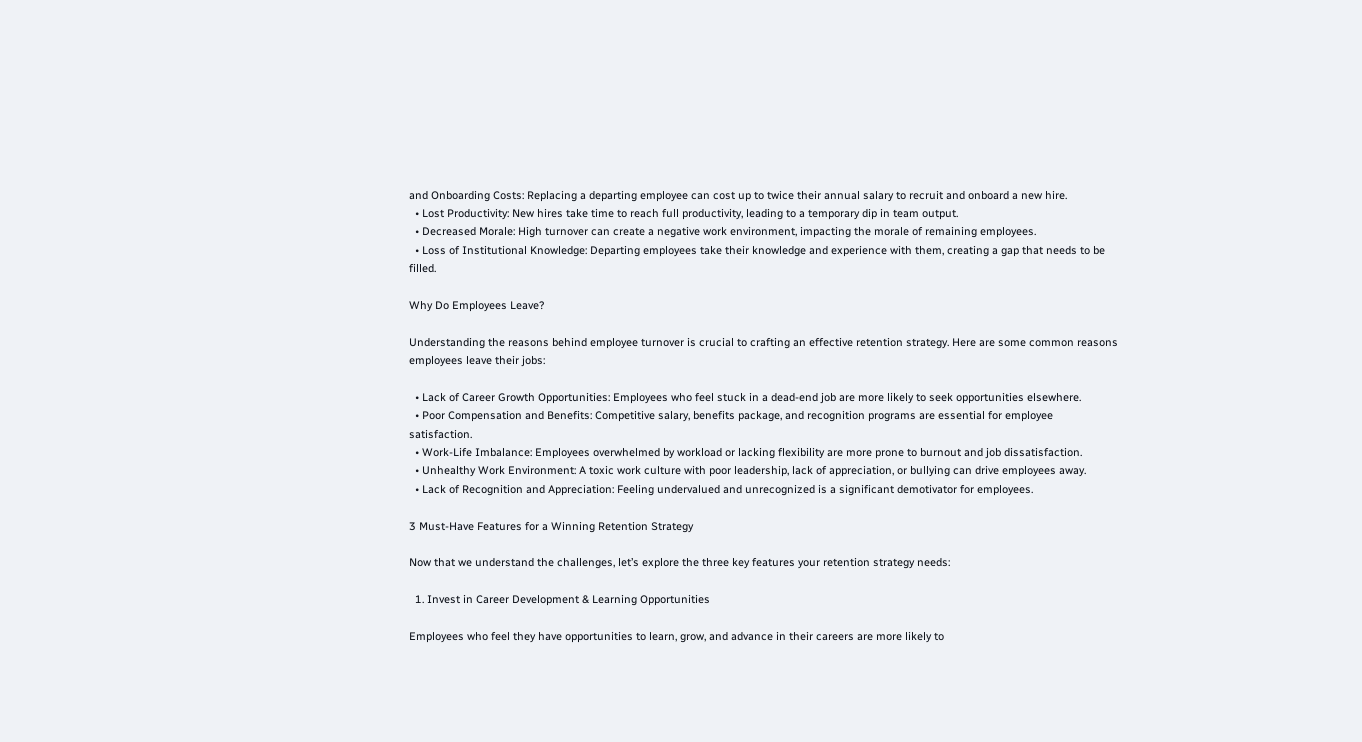and Onboarding Costs: Replacing a departing employee can cost up to twice their annual salary to recruit and onboard a new hire.
  • Lost Productivity: New hires take time to reach full productivity, leading to a temporary dip in team output.
  • Decreased Morale: High turnover can create a negative work environment, impacting the morale of remaining employees.
  • Loss of Institutional Knowledge: Departing employees take their knowledge and experience with them, creating a gap that needs to be filled.

Why Do Employees Leave?

Understanding the reasons behind employee turnover is crucial to crafting an effective retention strategy. Here are some common reasons employees leave their jobs:

  • Lack of Career Growth Opportunities: Employees who feel stuck in a dead-end job are more likely to seek opportunities elsewhere.
  • Poor Compensation and Benefits: Competitive salary, benefits package, and recognition programs are essential for employee satisfaction.
  • Work-Life Imbalance: Employees overwhelmed by workload or lacking flexibility are more prone to burnout and job dissatisfaction.
  • Unhealthy Work Environment: A toxic work culture with poor leadership, lack of appreciation, or bullying can drive employees away.
  • Lack of Recognition and Appreciation: Feeling undervalued and unrecognized is a significant demotivator for employees.

3 Must-Have Features for a Winning Retention Strategy

Now that we understand the challenges, let’s explore the three key features your retention strategy needs:

  1. Invest in Career Development & Learning Opportunities

Employees who feel they have opportunities to learn, grow, and advance in their careers are more likely to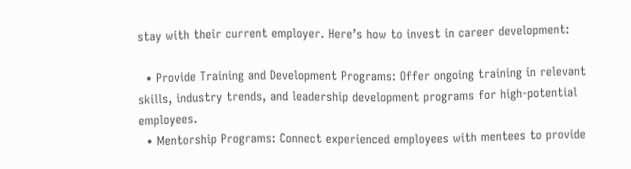stay with their current employer. Here’s how to invest in career development:

  • Provide Training and Development Programs: Offer ongoing training in relevant skills, industry trends, and leadership development programs for high-potential employees.
  • Mentorship Programs: Connect experienced employees with mentees to provide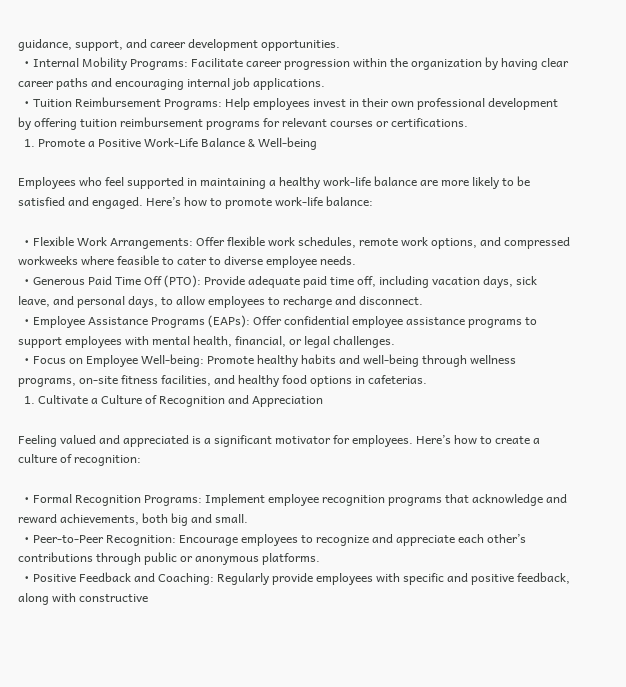guidance, support, and career development opportunities.
  • Internal Mobility Programs: Facilitate career progression within the organization by having clear career paths and encouraging internal job applications.
  • Tuition Reimbursement Programs: Help employees invest in their own professional development by offering tuition reimbursement programs for relevant courses or certifications.
  1. Promote a Positive Work-Life Balance & Well-being

Employees who feel supported in maintaining a healthy work-life balance are more likely to be satisfied and engaged. Here’s how to promote work-life balance:

  • Flexible Work Arrangements: Offer flexible work schedules, remote work options, and compressed workweeks where feasible to cater to diverse employee needs.
  • Generous Paid Time Off (PTO): Provide adequate paid time off, including vacation days, sick leave, and personal days, to allow employees to recharge and disconnect.
  • Employee Assistance Programs (EAPs): Offer confidential employee assistance programs to support employees with mental health, financial, or legal challenges.
  • Focus on Employee Well-being: Promote healthy habits and well-being through wellness programs, on-site fitness facilities, and healthy food options in cafeterias.
  1. Cultivate a Culture of Recognition and Appreciation

Feeling valued and appreciated is a significant motivator for employees. Here’s how to create a culture of recognition:

  • Formal Recognition Programs: Implement employee recognition programs that acknowledge and reward achievements, both big and small.
  • Peer-to-Peer Recognition: Encourage employees to recognize and appreciate each other’s contributions through public or anonymous platforms.
  • Positive Feedback and Coaching: Regularly provide employees with specific and positive feedback, along with constructive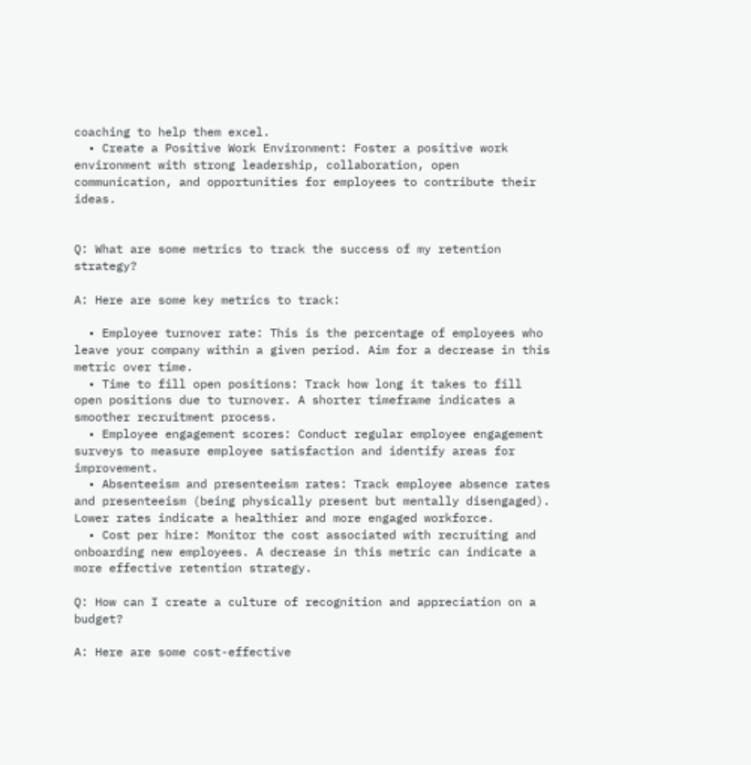coaching to help them excel.
  • Create a Positive Work Environment: Foster a positive work environment with strong leadership, collaboration, open communication, and opportunities for employees to contribute their ideas.


Q: What are some metrics to track the success of my retention strategy?

A: Here are some key metrics to track:

  • Employee turnover rate: This is the percentage of employees who leave your company within a given period. Aim for a decrease in this metric over time.
  • Time to fill open positions: Track how long it takes to fill open positions due to turnover. A shorter timeframe indicates a smoother recruitment process.
  • Employee engagement scores: Conduct regular employee engagement surveys to measure employee satisfaction and identify areas for improvement.
  • Absenteeism and presenteeism rates: Track employee absence rates and presenteeism (being physically present but mentally disengaged). Lower rates indicate a healthier and more engaged workforce.
  • Cost per hire: Monitor the cost associated with recruiting and onboarding new employees. A decrease in this metric can indicate a more effective retention strategy.

Q: How can I create a culture of recognition and appreciation on a budget?

A: Here are some cost-effective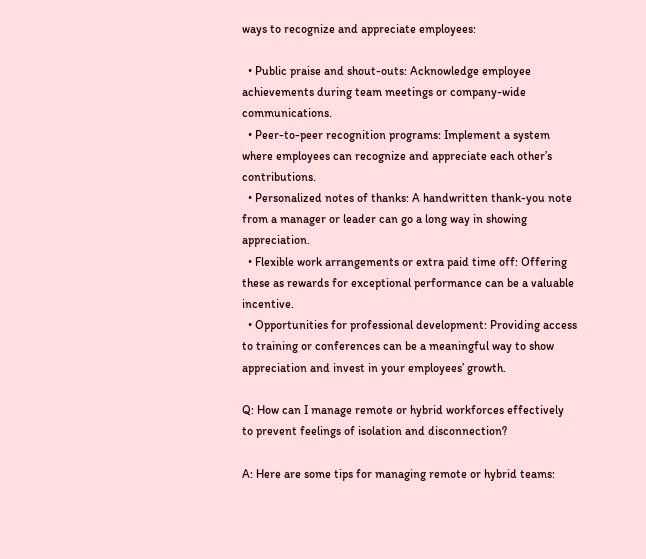ways to recognize and appreciate employees:

  • Public praise and shout-outs: Acknowledge employee achievements during team meetings or company-wide communications.
  • Peer-to-peer recognition programs: Implement a system where employees can recognize and appreciate each other’s contributions.
  • Personalized notes of thanks: A handwritten thank-you note from a manager or leader can go a long way in showing appreciation.
  • Flexible work arrangements or extra paid time off: Offering these as rewards for exceptional performance can be a valuable incentive.
  • Opportunities for professional development: Providing access to training or conferences can be a meaningful way to show appreciation and invest in your employees’ growth.

Q: How can I manage remote or hybrid workforces effectively to prevent feelings of isolation and disconnection?

A: Here are some tips for managing remote or hybrid teams: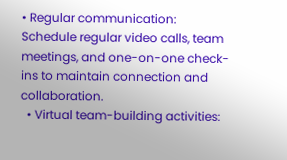• Regular communication: Schedule regular video calls, team meetings, and one-on-one check-ins to maintain connection and collaboration.
  • Virtual team-building activities: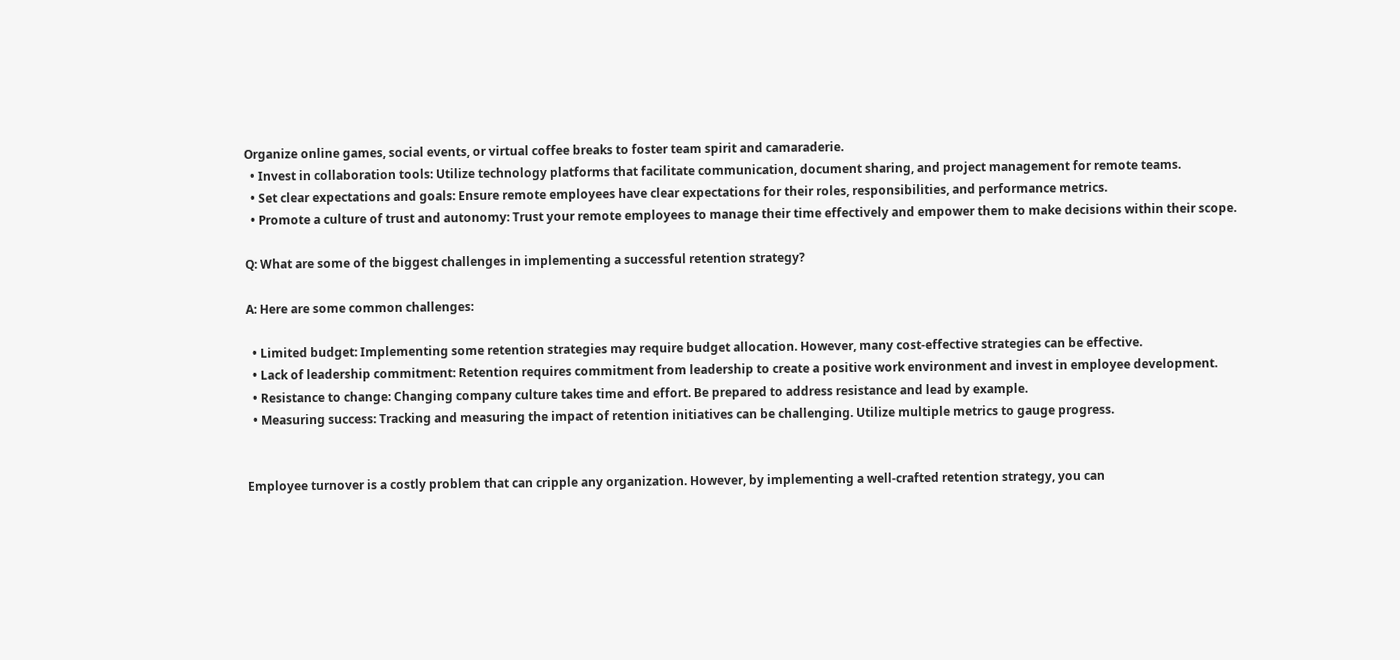Organize online games, social events, or virtual coffee breaks to foster team spirit and camaraderie.
  • Invest in collaboration tools: Utilize technology platforms that facilitate communication, document sharing, and project management for remote teams.
  • Set clear expectations and goals: Ensure remote employees have clear expectations for their roles, responsibilities, and performance metrics.
  • Promote a culture of trust and autonomy: Trust your remote employees to manage their time effectively and empower them to make decisions within their scope.

Q: What are some of the biggest challenges in implementing a successful retention strategy?

A: Here are some common challenges:

  • Limited budget: Implementing some retention strategies may require budget allocation. However, many cost-effective strategies can be effective.
  • Lack of leadership commitment: Retention requires commitment from leadership to create a positive work environment and invest in employee development.
  • Resistance to change: Changing company culture takes time and effort. Be prepared to address resistance and lead by example.
  • Measuring success: Tracking and measuring the impact of retention initiatives can be challenging. Utilize multiple metrics to gauge progress.


Employee turnover is a costly problem that can cripple any organization. However, by implementing a well-crafted retention strategy, you can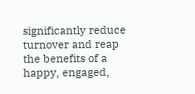significantly reduce turnover and reap the benefits of a happy, engaged,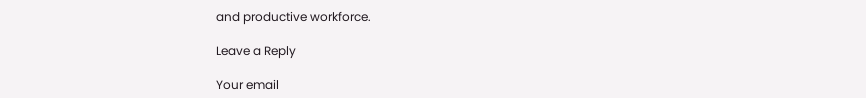and productive workforce.

Leave a Reply

Your email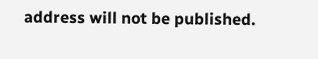address will not be published.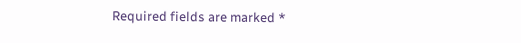Required fields are marked *